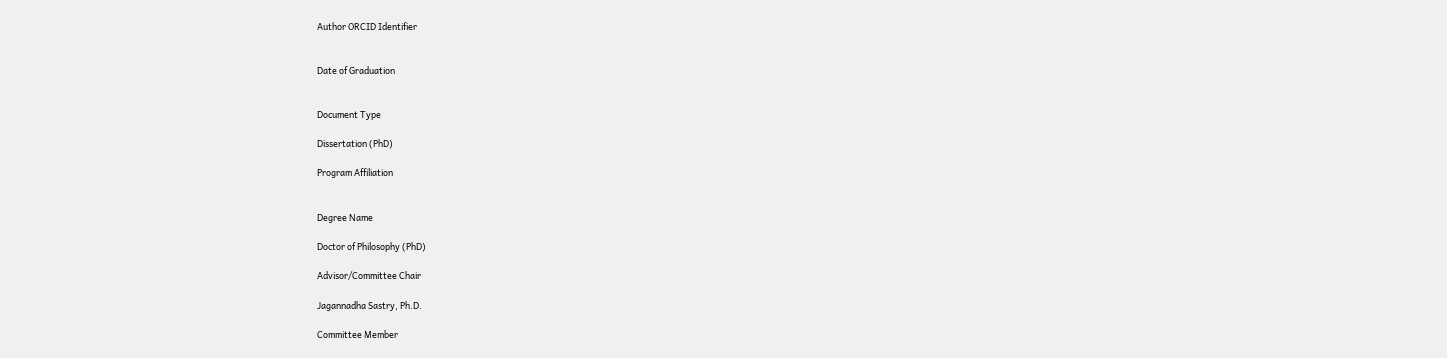Author ORCID Identifier


Date of Graduation


Document Type

Dissertation (PhD)

Program Affiliation


Degree Name

Doctor of Philosophy (PhD)

Advisor/Committee Chair

Jagannadha Sastry, Ph.D.

Committee Member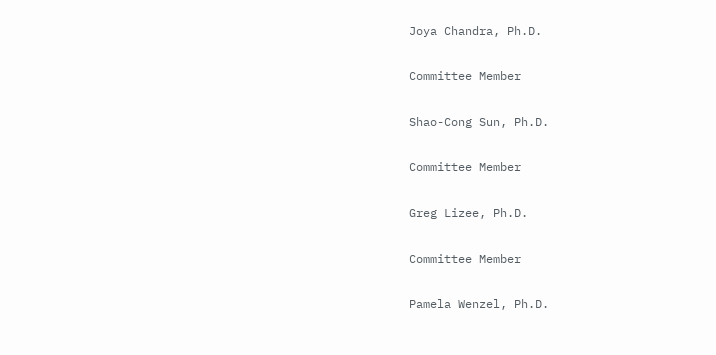Joya Chandra, Ph.D.

Committee Member

Shao-Cong Sun, Ph.D.

Committee Member

Greg Lizee, Ph.D.

Committee Member

Pamela Wenzel, Ph.D.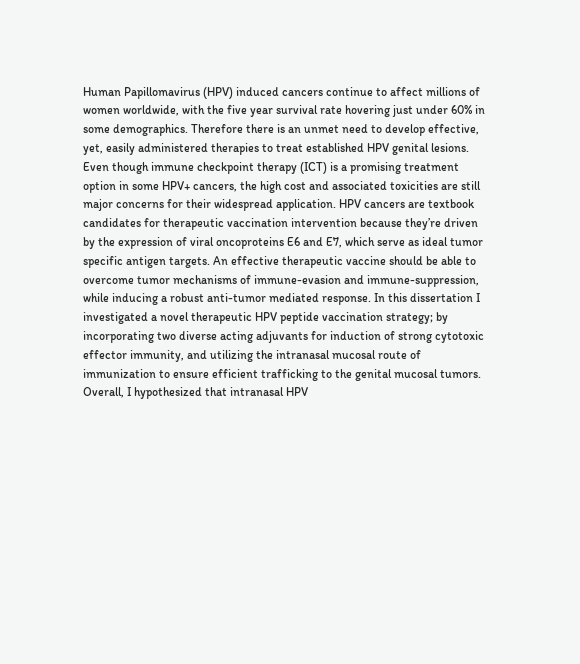Human Papillomavirus (HPV) induced cancers continue to affect millions of women worldwide, with the five year survival rate hovering just under 60% in some demographics. Therefore there is an unmet need to develop effective, yet, easily administered therapies to treat established HPV genital lesions. Even though immune checkpoint therapy (ICT) is a promising treatment option in some HPV+ cancers, the high cost and associated toxicities are still major concerns for their widespread application. HPV cancers are textbook candidates for therapeutic vaccination intervention because they’re driven by the expression of viral oncoproteins E6 and E7, which serve as ideal tumor specific antigen targets. An effective therapeutic vaccine should be able to overcome tumor mechanisms of immune-evasion and immune-suppression, while inducing a robust anti-tumor mediated response. In this dissertation I investigated a novel therapeutic HPV peptide vaccination strategy; by incorporating two diverse acting adjuvants for induction of strong cytotoxic effector immunity, and utilizing the intranasal mucosal route of immunization to ensure efficient trafficking to the genital mucosal tumors. Overall, I hypothesized that intranasal HPV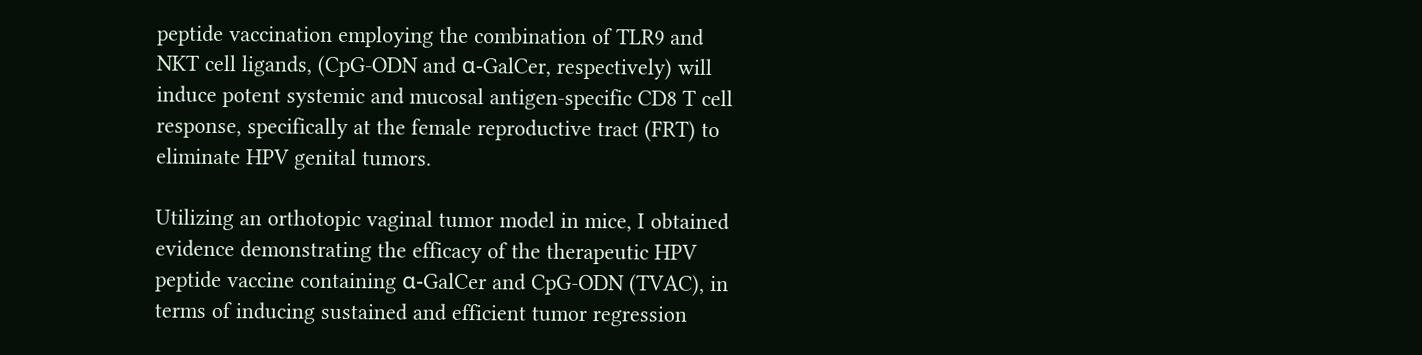peptide vaccination employing the combination of TLR9 and NKT cell ligands, (CpG-ODN and α-GalCer, respectively) will induce potent systemic and mucosal antigen-specific CD8 T cell response, specifically at the female reproductive tract (FRT) to eliminate HPV genital tumors.

Utilizing an orthotopic vaginal tumor model in mice, I obtained evidence demonstrating the efficacy of the therapeutic HPV peptide vaccine containing α-GalCer and CpG-ODN (TVAC), in terms of inducing sustained and efficient tumor regression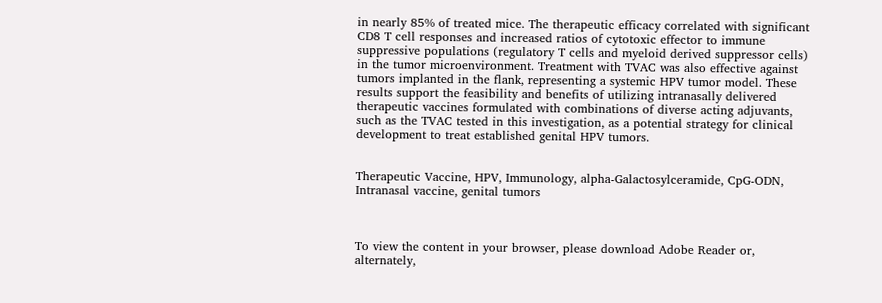in nearly 85% of treated mice. The therapeutic efficacy correlated with significant CD8 T cell responses and increased ratios of cytotoxic effector to immune suppressive populations (regulatory T cells and myeloid derived suppressor cells) in the tumor microenvironment. Treatment with TVAC was also effective against tumors implanted in the flank, representing a systemic HPV tumor model. These results support the feasibility and benefits of utilizing intranasally delivered therapeutic vaccines formulated with combinations of diverse acting adjuvants, such as the TVAC tested in this investigation, as a potential strategy for clinical development to treat established genital HPV tumors.


Therapeutic Vaccine, HPV, Immunology, alpha-Galactosylceramide, CpG-ODN, Intranasal vaccine, genital tumors



To view the content in your browser, please download Adobe Reader or, alternately,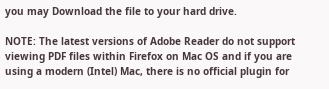you may Download the file to your hard drive.

NOTE: The latest versions of Adobe Reader do not support viewing PDF files within Firefox on Mac OS and if you are using a modern (Intel) Mac, there is no official plugin for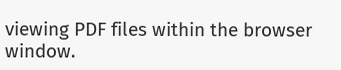viewing PDF files within the browser window.